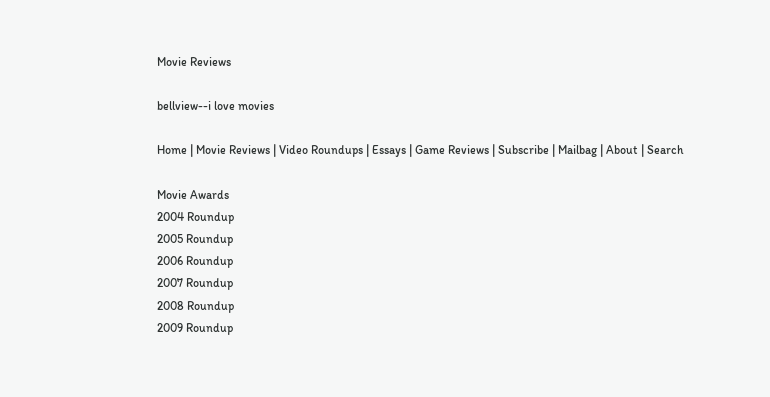Movie Reviews

bellview--i love movies

Home | Movie Reviews | Video Roundups | Essays | Game Reviews | Subscribe | Mailbag | About | Search

Movie Awards
2004 Roundup
2005 Roundup
2006 Roundup
2007 Roundup
2008 Roundup
2009 Roundup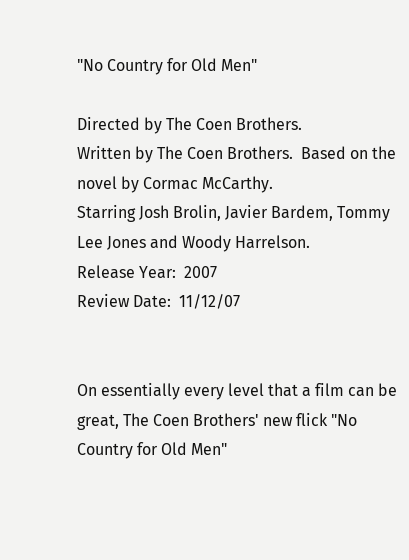"No Country for Old Men"

Directed by The Coen Brothers.
Written by The Coen Brothers.  Based on the novel by Cormac McCarthy.
Starring Josh Brolin, Javier Bardem, Tommy Lee Jones and Woody Harrelson.
Release Year:  2007
Review Date:  11/12/07


On essentially every level that a film can be great, The Coen Brothers' new flick "No Country for Old Men"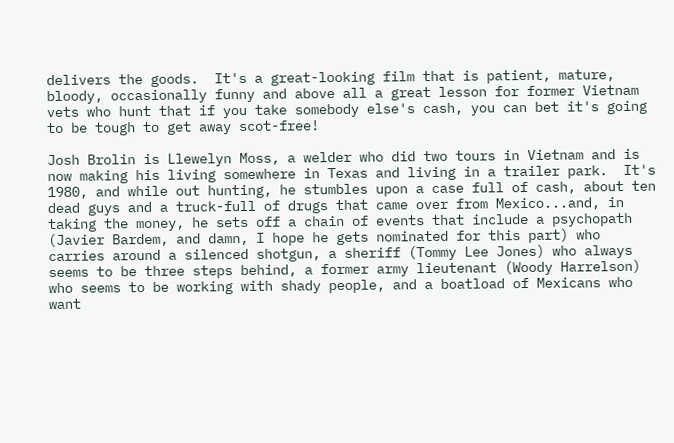delivers the goods.  It's a great-looking film that is patient, mature, bloody, occasionally funny and above all a great lesson for former Vietnam vets who hunt that if you take somebody else's cash, you can bet it's going to be tough to get away scot-free!

Josh Brolin is Llewelyn Moss, a welder who did two tours in Vietnam and is now making his living somewhere in Texas and living in a trailer park.  It's 1980, and while out hunting, he stumbles upon a case full of cash, about ten dead guys and a truck-full of drugs that came over from Mexico...and, in taking the money, he sets off a chain of events that include a psychopath (Javier Bardem, and damn, I hope he gets nominated for this part) who carries around a silenced shotgun, a sheriff (Tommy Lee Jones) who always seems to be three steps behind, a former army lieutenant (Woody Harrelson) who seems to be working with shady people, and a boatload of Mexicans who want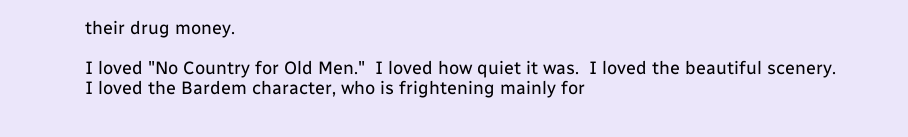their drug money.

I loved "No Country for Old Men."  I loved how quiet it was.  I loved the beautiful scenery.  I loved the Bardem character, who is frightening mainly for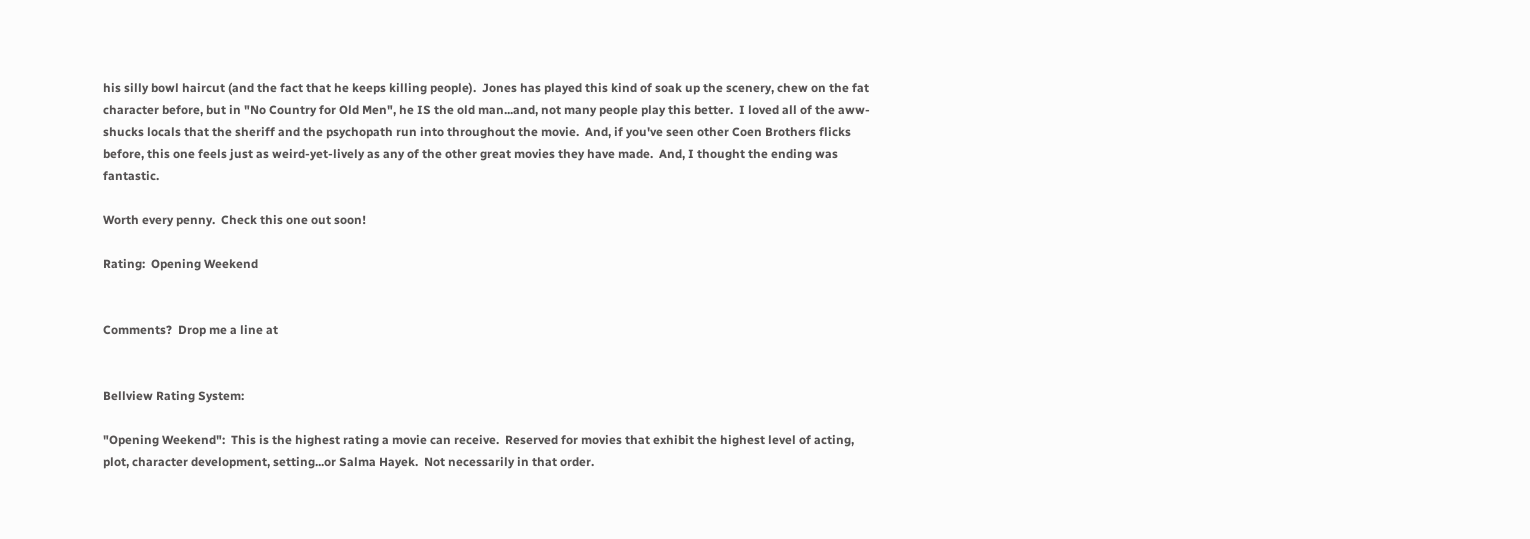his silly bowl haircut (and the fact that he keeps killing people).  Jones has played this kind of soak up the scenery, chew on the fat character before, but in "No Country for Old Men", he IS the old man...and, not many people play this better.  I loved all of the aww-shucks locals that the sheriff and the psychopath run into throughout the movie.  And, if you've seen other Coen Brothers flicks before, this one feels just as weird-yet-lively as any of the other great movies they have made.  And, I thought the ending was fantastic.

Worth every penny.  Check this one out soon!

Rating:  Opening Weekend


Comments?  Drop me a line at


Bellview Rating System:

"Opening Weekend":  This is the highest rating a movie can receive.  Reserved for movies that exhibit the highest level of acting, plot, character development, setting...or Salma Hayek.  Not necessarily in that order.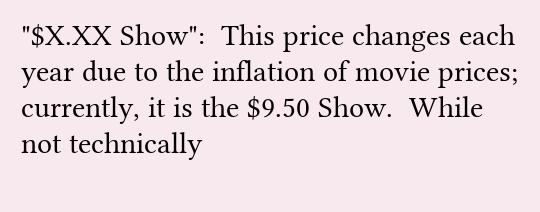"$X.XX Show":  This price changes each year due to the inflation of movie prices; currently, it is the $9.50 Show.  While not technically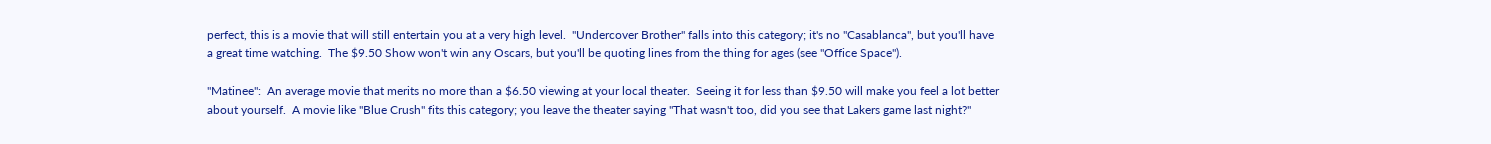perfect, this is a movie that will still entertain you at a very high level.  "Undercover Brother" falls into this category; it's no "Casablanca", but you'll have a great time watching.  The $9.50 Show won't win any Oscars, but you'll be quoting lines from the thing for ages (see "Office Space").

"Matinee":  An average movie that merits no more than a $6.50 viewing at your local theater.  Seeing it for less than $9.50 will make you feel a lot better about yourself.  A movie like "Blue Crush" fits this category; you leave the theater saying "That wasn't too, did you see that Lakers game last night?"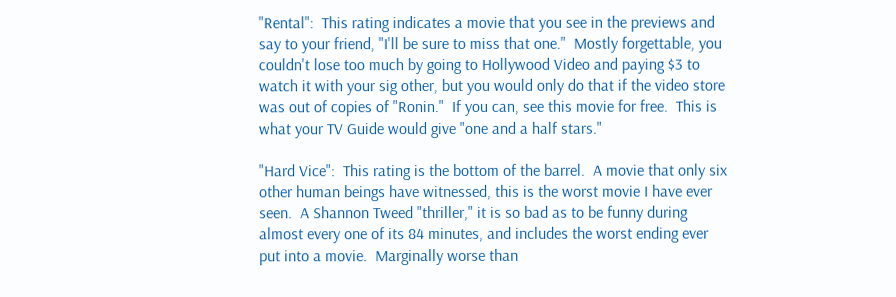"Rental":  This rating indicates a movie that you see in the previews and say to your friend, "I'll be sure to miss that one."  Mostly forgettable, you couldn't lose too much by going to Hollywood Video and paying $3 to watch it with your sig other, but you would only do that if the video store was out of copies of "Ronin."  If you can, see this movie for free.  This is what your TV Guide would give "one and a half stars."

"Hard Vice":  This rating is the bottom of the barrel.  A movie that only six other human beings have witnessed, this is the worst movie I have ever seen.  A Shannon Tweed "thriller," it is so bad as to be funny during almost every one of its 84 minutes, and includes the worst ending ever put into a movie.  Marginally worse than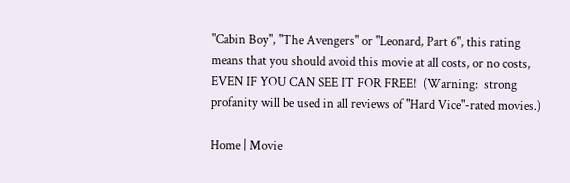"Cabin Boy", "The Avengers" or "Leonard, Part 6", this rating means that you should avoid this movie at all costs, or no costs, EVEN IF YOU CAN SEE IT FOR FREE!  (Warning:  strong profanity will be used in all reviews of "Hard Vice"-rated movies.)

Home | Movie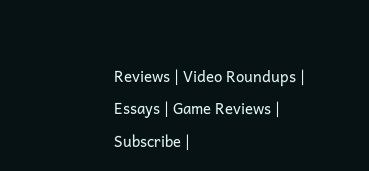Reviews | Video Roundups | Essays | Game Reviews | Subscribe |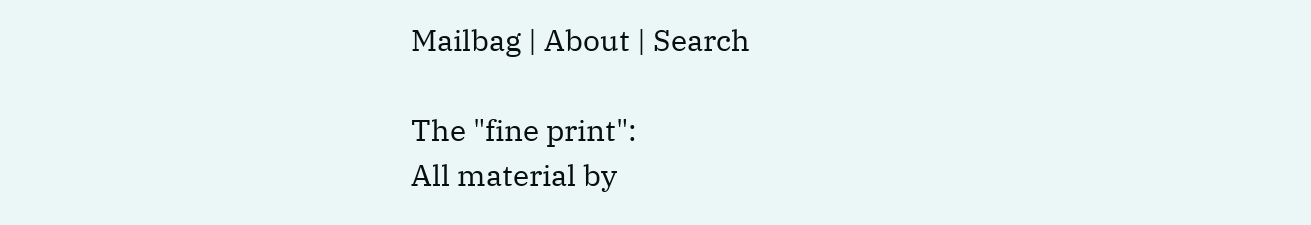Mailbag | About | Search

The "fine print":
All material by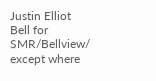Justin Elliot Bell for SMR/Bellview/ except where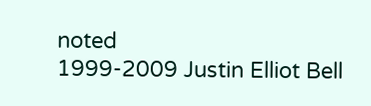noted
1999-2009 Justin Elliot Bell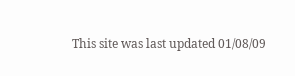This site was last updated 01/08/09